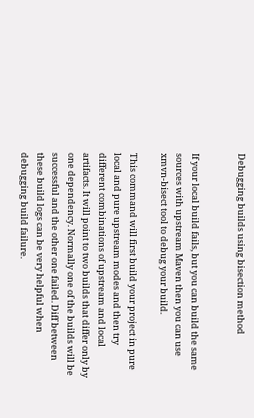Debugging builds using bisection method


If your local build fails, but you can build the same sources with upstream Maven then you can use xmvn-bisect tool to debug your build.

This command will first build your project in pure local and pure upstream modes and then try different combinations of upstream and local artifacts. It will point to two builds that differ only by one dependency. Normally one of the builds will be successful and the other one failed. Diff between these build logs can be very helpful when debugging build failure.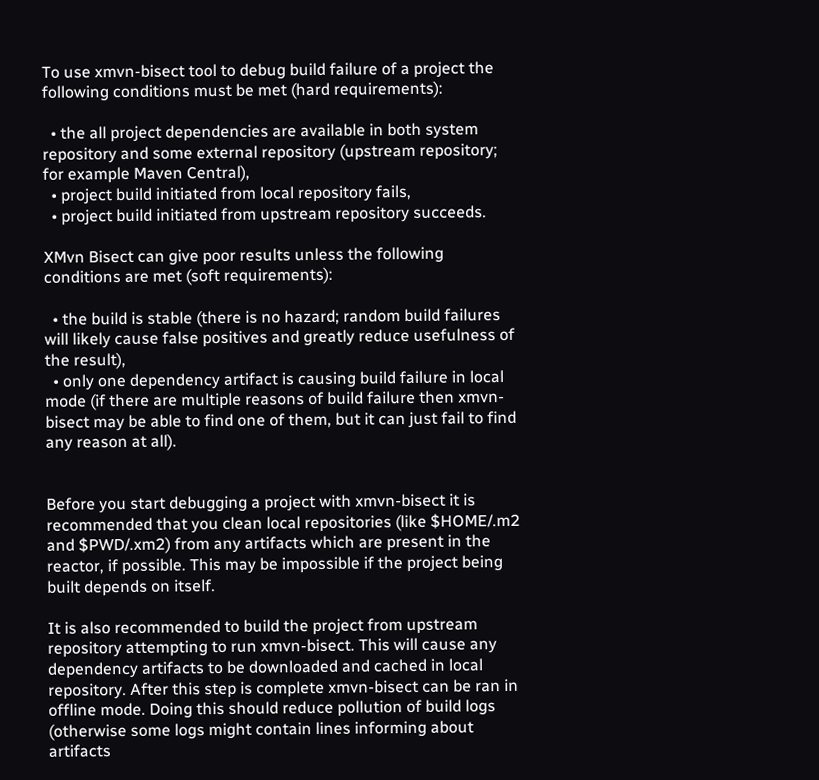To use xmvn-bisect tool to debug build failure of a project the following conditions must be met (hard requirements):

  • the all project dependencies are available in both system repository and some external repository (upstream repository; for example Maven Central),
  • project build initiated from local repository fails,
  • project build initiated from upstream repository succeeds.

XMvn Bisect can give poor results unless the following conditions are met (soft requirements):

  • the build is stable (there is no hazard; random build failures will likely cause false positives and greatly reduce usefulness of the result),
  • only one dependency artifact is causing build failure in local mode (if there are multiple reasons of build failure then xmvn-bisect may be able to find one of them, but it can just fail to find any reason at all).


Before you start debugging a project with xmvn-bisect it is recommended that you clean local repositories (like $HOME/.m2 and $PWD/.xm2) from any artifacts which are present in the reactor, if possible. This may be impossible if the project being built depends on itself.

It is also recommended to build the project from upstream repository attempting to run xmvn-bisect. This will cause any dependency artifacts to be downloaded and cached in local repository. After this step is complete xmvn-bisect can be ran in offline mode. Doing this should reduce pollution of build logs (otherwise some logs might contain lines informing about artifacts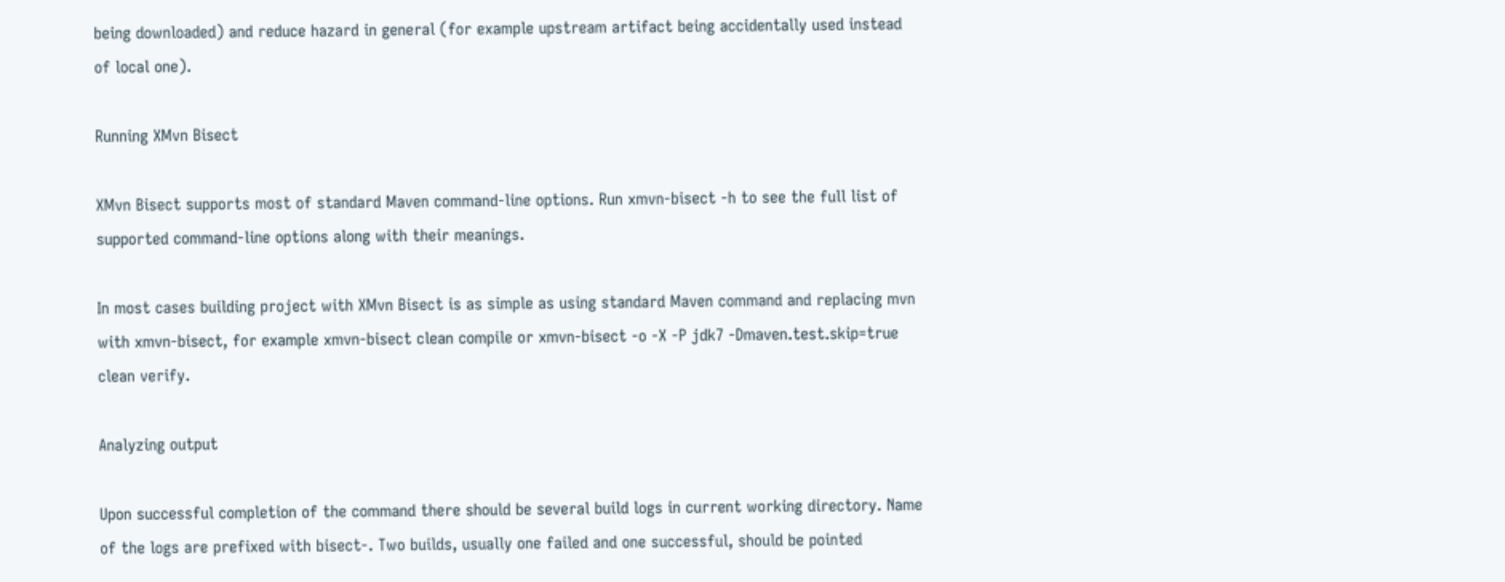being downloaded) and reduce hazard in general (for example upstream artifact being accidentally used instead of local one).

Running XMvn Bisect

XMvn Bisect supports most of standard Maven command-line options. Run xmvn-bisect -h to see the full list of supported command-line options along with their meanings.

In most cases building project with XMvn Bisect is as simple as using standard Maven command and replacing mvn with xmvn-bisect, for example xmvn-bisect clean compile or xmvn-bisect -o -X -P jdk7 -Dmaven.test.skip=true clean verify.

Analyzing output

Upon successful completion of the command there should be several build logs in current working directory. Name of the logs are prefixed with bisect-. Two builds, usually one failed and one successful, should be pointed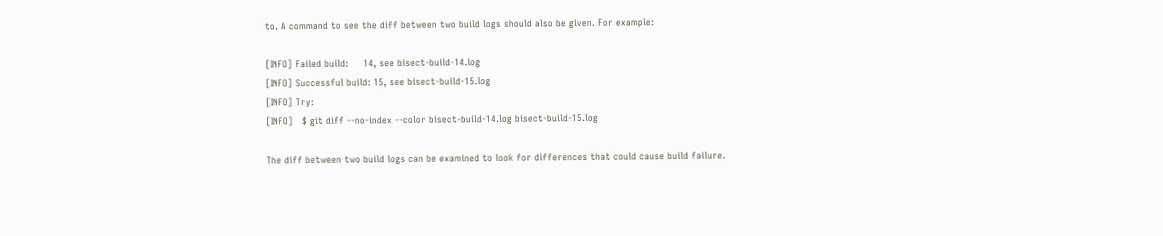to. A command to see the diff between two build logs should also be given. For example:

[INFO] Failed build:     14, see bisect-build-14.log
[INFO] Successful build: 15, see bisect-build-15.log
[INFO] Try:
[INFO]   $ git diff --no-index --color bisect-build-14.log bisect-build-15.log

The diff between two build logs can be examined to look for differences that could cause build failure.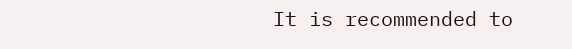It is recommended to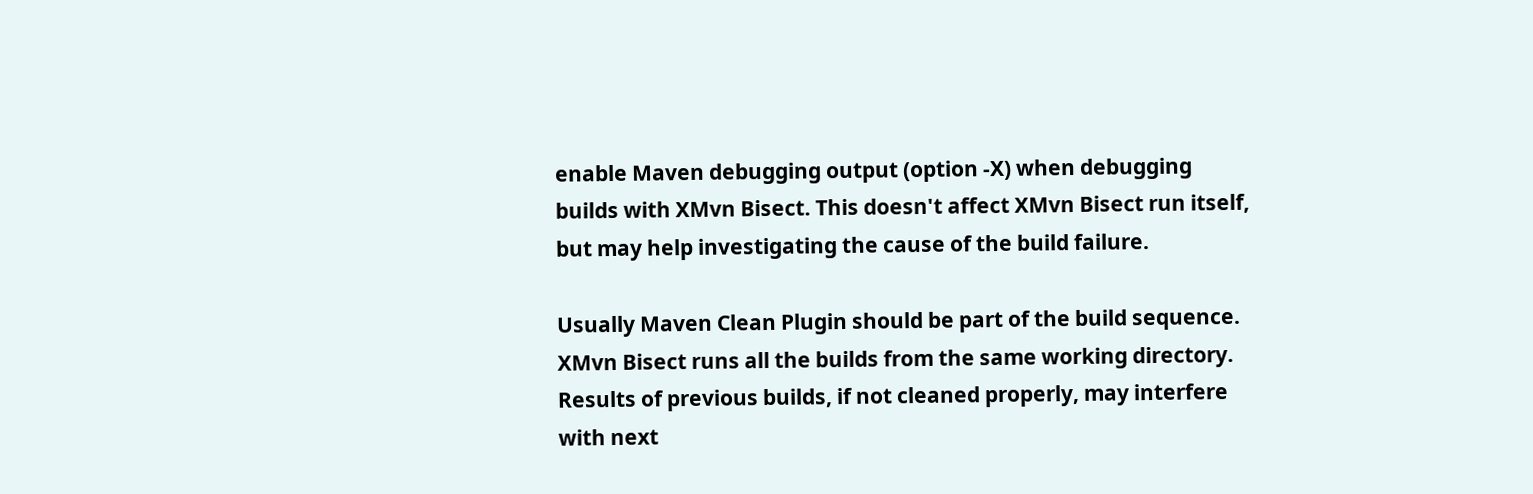enable Maven debugging output (option -X) when debugging builds with XMvn Bisect. This doesn't affect XMvn Bisect run itself, but may help investigating the cause of the build failure.

Usually Maven Clean Plugin should be part of the build sequence. XMvn Bisect runs all the builds from the same working directory. Results of previous builds, if not cleaned properly, may interfere with next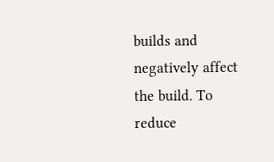builds and negatively affect the build. To reduce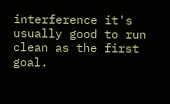interference it's usually good to run clean as the first goal.